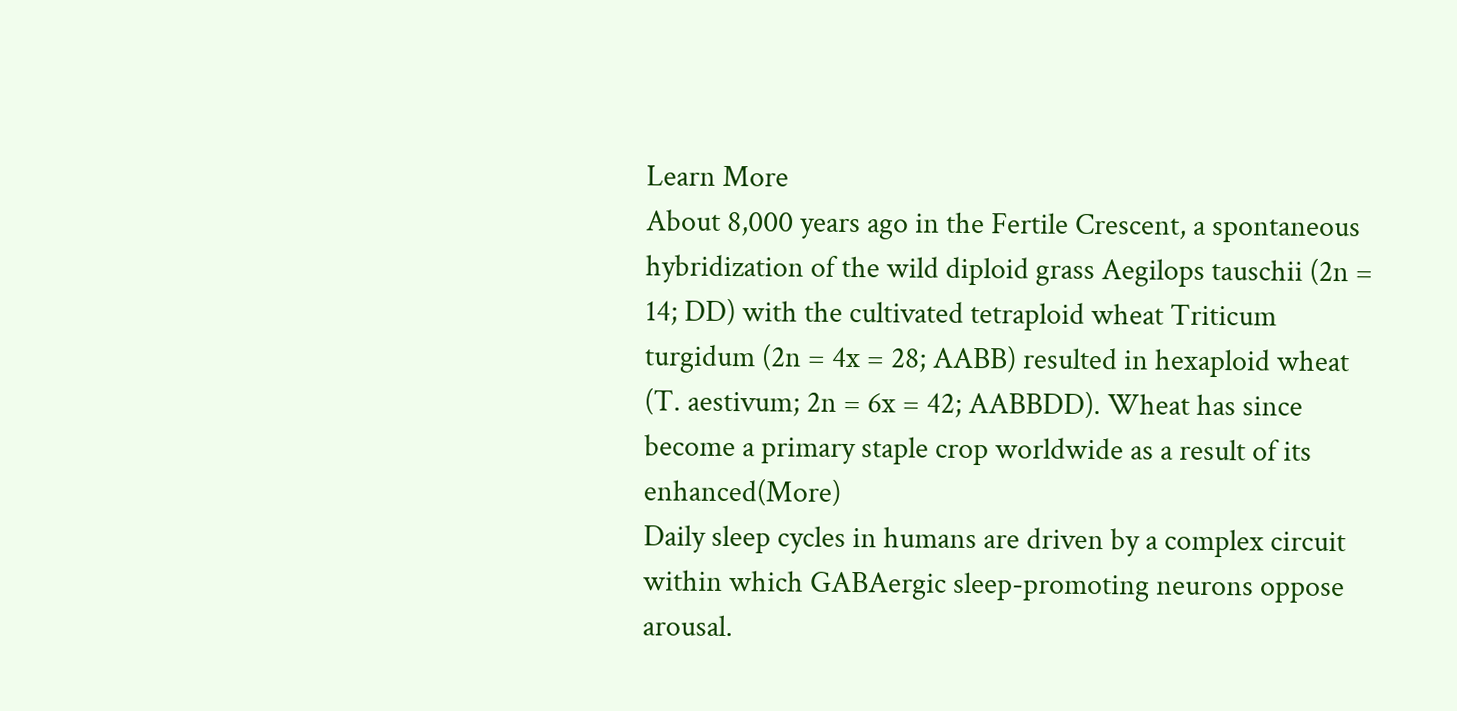Learn More
About 8,000 years ago in the Fertile Crescent, a spontaneous hybridization of the wild diploid grass Aegilops tauschii (2n = 14; DD) with the cultivated tetraploid wheat Triticum turgidum (2n = 4x = 28; AABB) resulted in hexaploid wheat (T. aestivum; 2n = 6x = 42; AABBDD). Wheat has since become a primary staple crop worldwide as a result of its enhanced(More)
Daily sleep cycles in humans are driven by a complex circuit within which GABAergic sleep-promoting neurons oppose arousal.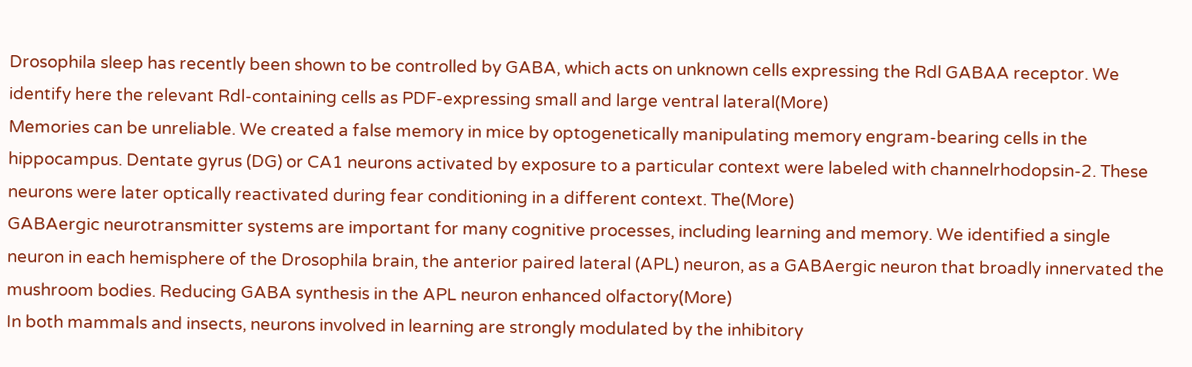Drosophila sleep has recently been shown to be controlled by GABA, which acts on unknown cells expressing the Rdl GABAA receptor. We identify here the relevant Rdl-containing cells as PDF-expressing small and large ventral lateral(More)
Memories can be unreliable. We created a false memory in mice by optogenetically manipulating memory engram-bearing cells in the hippocampus. Dentate gyrus (DG) or CA1 neurons activated by exposure to a particular context were labeled with channelrhodopsin-2. These neurons were later optically reactivated during fear conditioning in a different context. The(More)
GABAergic neurotransmitter systems are important for many cognitive processes, including learning and memory. We identified a single neuron in each hemisphere of the Drosophila brain, the anterior paired lateral (APL) neuron, as a GABAergic neuron that broadly innervated the mushroom bodies. Reducing GABA synthesis in the APL neuron enhanced olfactory(More)
In both mammals and insects, neurons involved in learning are strongly modulated by the inhibitory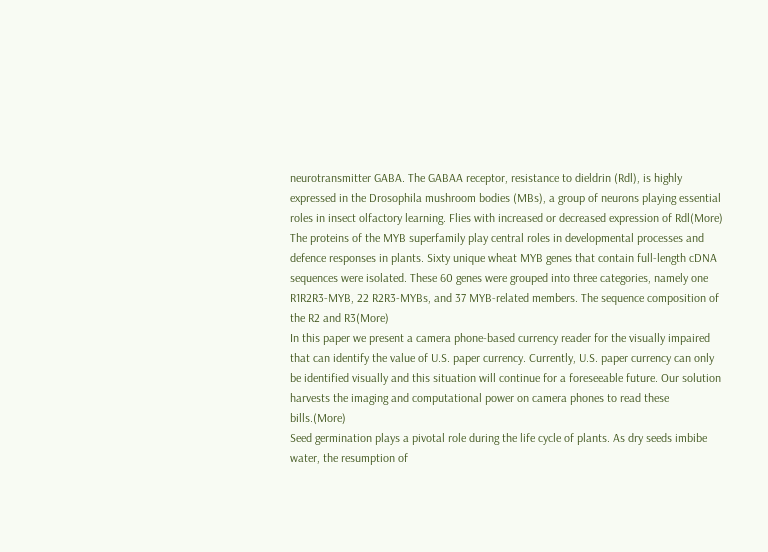neurotransmitter GABA. The GABAA receptor, resistance to dieldrin (Rdl), is highly expressed in the Drosophila mushroom bodies (MBs), a group of neurons playing essential roles in insect olfactory learning. Flies with increased or decreased expression of Rdl(More)
The proteins of the MYB superfamily play central roles in developmental processes and defence responses in plants. Sixty unique wheat MYB genes that contain full-length cDNA sequences were isolated. These 60 genes were grouped into three categories, namely one R1R2R3-MYB, 22 R2R3-MYBs, and 37 MYB-related members. The sequence composition of the R2 and R3(More)
In this paper we present a camera phone-based currency reader for the visually impaired that can identify the value of U.S. paper currency. Currently, U.S. paper currency can only be identified visually and this situation will continue for a foreseeable future. Our solution harvests the imaging and computational power on camera phones to read these bills.(More)
Seed germination plays a pivotal role during the life cycle of plants. As dry seeds imbibe water, the resumption of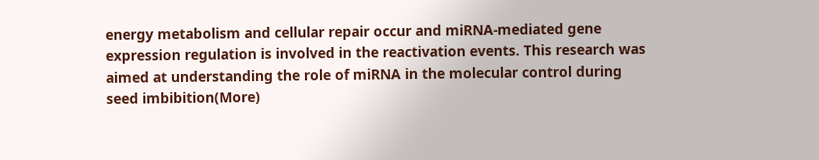energy metabolism and cellular repair occur and miRNA-mediated gene expression regulation is involved in the reactivation events. This research was aimed at understanding the role of miRNA in the molecular control during seed imbibition(More)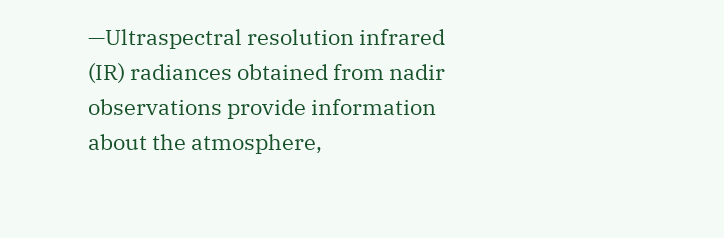—Ultraspectral resolution infrared (IR) radiances obtained from nadir observations provide information about the atmosphere,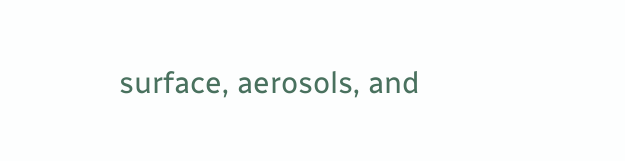surface, aerosols, and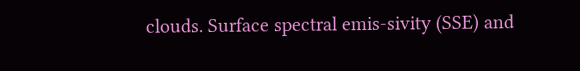clouds. Surface spectral emis-sivity (SSE) and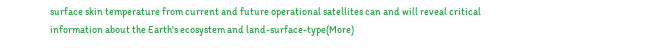surface skin temperature from current and future operational satellites can and will reveal critical information about the Earth's ecosystem and land-surface-type(More)